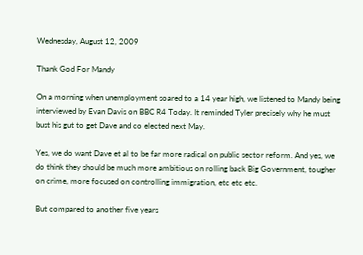Wednesday, August 12, 2009

Thank God For Mandy

On a morning when unemployment soared to a 14 year high, we listened to Mandy being interviewed by Evan Davis on BBC R4 Today. It reminded Tyler precisely why he must bust his gut to get Dave and co elected next May.

Yes, we do want Dave et al to be far more radical on public sector reform. And yes, we do think they should be much more ambitious on rolling back Big Government, tougher on crime, more focused on controlling immigration, etc etc etc.

But compared to another five years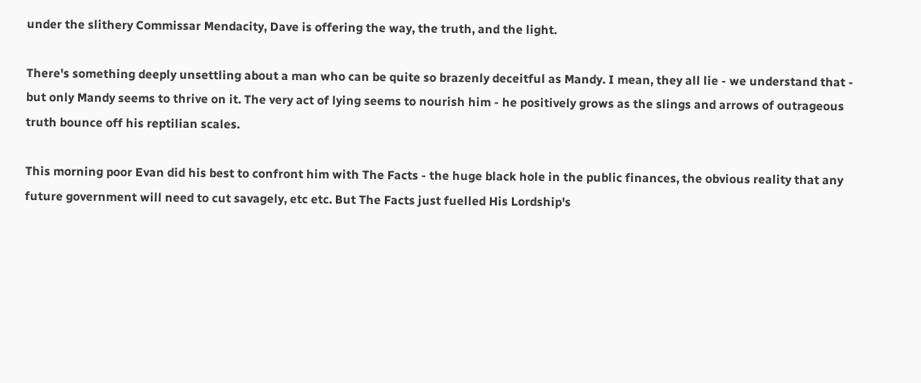under the slithery Commissar Mendacity, Dave is offering the way, the truth, and the light.

There's something deeply unsettling about a man who can be quite so brazenly deceitful as Mandy. I mean, they all lie - we understand that - but only Mandy seems to thrive on it. The very act of lying seems to nourish him - he positively grows as the slings and arrows of outrageous truth bounce off his reptilian scales.

This morning poor Evan did his best to confront him with The Facts - the huge black hole in the public finances, the obvious reality that any future government will need to cut savagely, etc etc. But The Facts just fuelled His Lordship's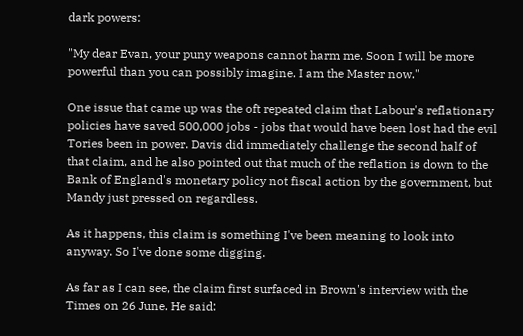dark powers:

"My dear Evan, your puny weapons cannot harm me. Soon I will be more powerful than you can possibly imagine. I am the Master now."

One issue that came up was the oft repeated claim that Labour's reflationary policies have saved 500,000 jobs - jobs that would have been lost had the evil Tories been in power. Davis did immediately challenge the second half of that claim, and he also pointed out that much of the reflation is down to the Bank of England's monetary policy not fiscal action by the government, but Mandy just pressed on regardless.

As it happens, this claim is something I've been meaning to look into anyway. So I've done some digging.

As far as I can see, the claim first surfaced in Brown's interview with the Times on 26 June. He said: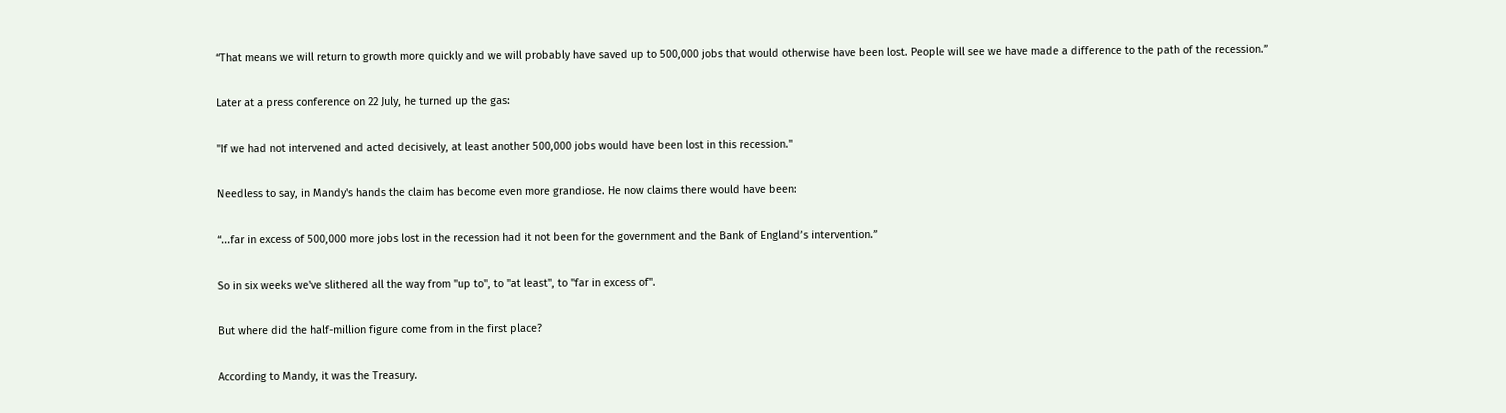“That means we will return to growth more quickly and we will probably have saved up to 500,000 jobs that would otherwise have been lost. People will see we have made a difference to the path of the recession.”

Later at a press conference on 22 July, he turned up the gas:

"If we had not intervened and acted decisively, at least another 500,000 jobs would have been lost in this recession."

Needless to say, in Mandy's hands the claim has become even more grandiose. He now claims there would have been:

“...far in excess of 500,000 more jobs lost in the recession had it not been for the government and the Bank of England’s intervention.”

So in six weeks we've slithered all the way from "up to", to "at least", to "far in excess of".

But where did the half-million figure come from in the first place?

According to Mandy, it was the Treasury.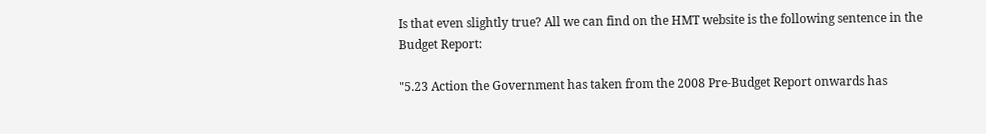Is that even slightly true? All we can find on the HMT website is the following sentence in the Budget Report:

"5.23 Action the Government has taken from the 2008 Pre-Budget Report onwards has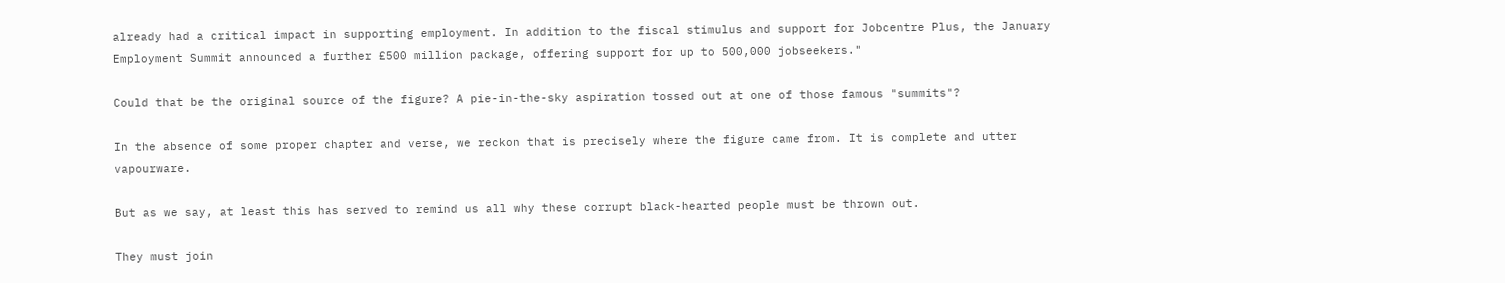already had a critical impact in supporting employment. In addition to the fiscal stimulus and support for Jobcentre Plus, the January Employment Summit announced a further £500 million package, offering support for up to 500,000 jobseekers."

Could that be the original source of the figure? A pie-in-the-sky aspiration tossed out at one of those famous "summits"?

In the absence of some proper chapter and verse, we reckon that is precisely where the figure came from. It is complete and utter vapourware.

But as we say, at least this has served to remind us all why these corrupt black-hearted people must be thrown out.

They must join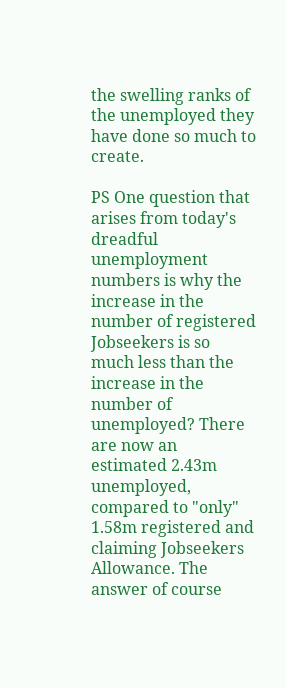the swelling ranks of the unemployed they have done so much to create.

PS One question that arises from today's dreadful unemployment numbers is why the increase in the number of registered Jobseekers is so much less than the increase in the number of unemployed? There are now an estimated 2.43m unemployed, compared to "only" 1.58m registered and claiming Jobseekers Allowance. The answer of course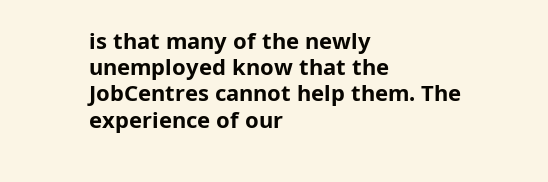is that many of the newly unemployed know that the JobCentres cannot help them. The experience of our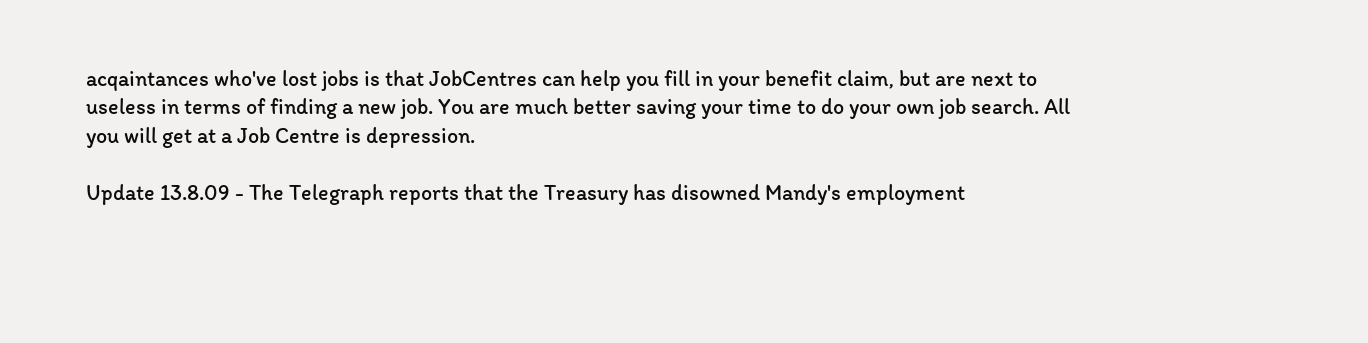acqaintances who've lost jobs is that JobCentres can help you fill in your benefit claim, but are next to useless in terms of finding a new job. You are much better saving your time to do your own job search. All you will get at a Job Centre is depression.

Update 13.8.09 - The Telegraph reports that the Treasury has disowned Mandy's employment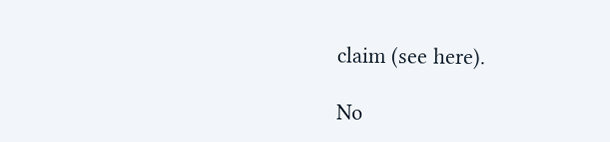claim (see here).

No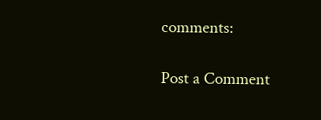comments:

Post a Comment